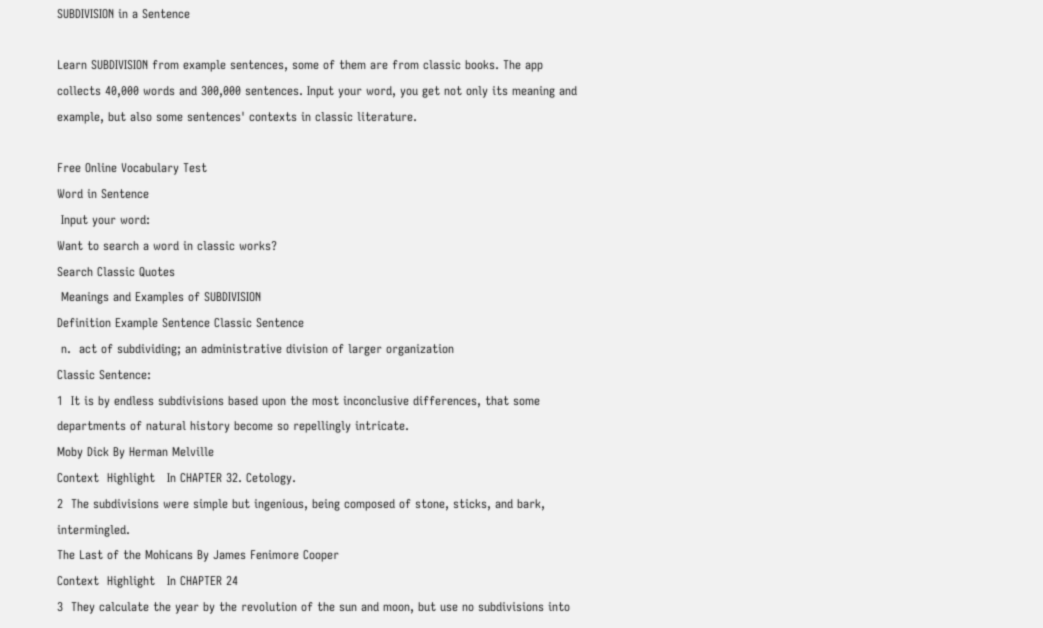SUBDIVISION in a Sentence

Learn SUBDIVISION from example sentences, some of them are from classic books. The app collects 40,000 words and 300,000 sentences. Input your word, you get not only its meaning and example, but also some sentences' contexts in classic literature.

Free Online Vocabulary Test
Word in Sentence
 Input your word:
Want to search a word in classic works?
Search Classic Quotes
 Meanings and Examples of SUBDIVISION
Definition Example Sentence Classic Sentence
 n.  act of subdividing; an administrative division of larger organization
Classic Sentence:
1  It is by endless subdivisions based upon the most inconclusive differences, that some departments of natural history become so repellingly intricate.
Moby Dick By Herman Melville
Context  Highlight   In CHAPTER 32. Cetology.
2  The subdivisions were simple but ingenious, being composed of stone, sticks, and bark, intermingled.
The Last of the Mohicans By James Fenimore Cooper
Context  Highlight   In CHAPTER 24
3  They calculate the year by the revolution of the sun and moon, but use no subdivisions into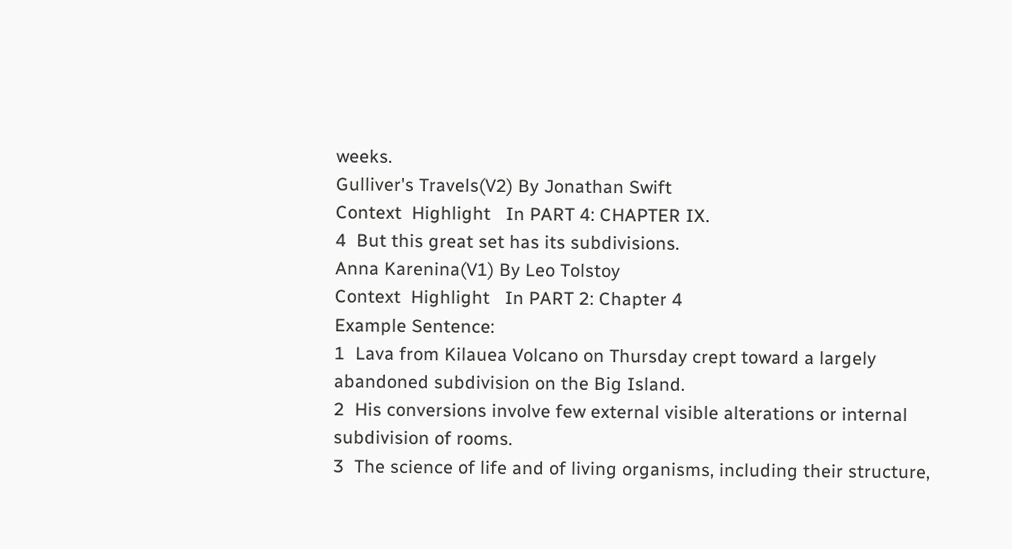weeks.
Gulliver's Travels(V2) By Jonathan Swift
Context  Highlight   In PART 4: CHAPTER IX.
4  But this great set has its subdivisions.
Anna Karenina(V1) By Leo Tolstoy
Context  Highlight   In PART 2: Chapter 4
Example Sentence:
1  Lava from Kilauea Volcano on Thursday crept toward a largely abandoned subdivision on the Big Island.
2  His conversions involve few external visible alterations or internal subdivision of rooms.
3  The science of life and of living organisms, including their structure,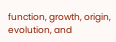function, growth, origin, evolution, and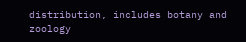distribution, includes botany and zoology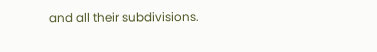and all their subdivisions.